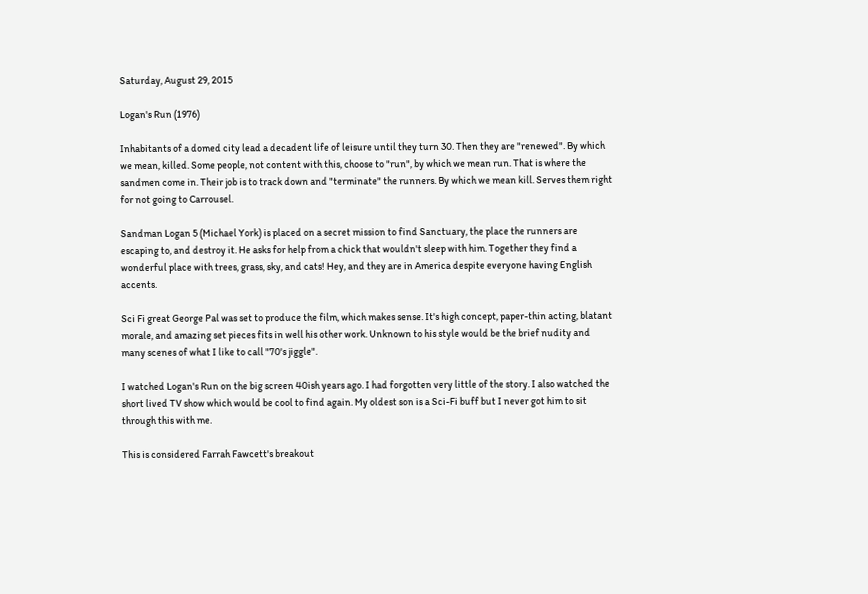Saturday, August 29, 2015

Logan's Run (1976)

Inhabitants of a domed city lead a decadent life of leisure until they turn 30. Then they are "renewed". By which we mean, killed. Some people, not content with this, choose to "run", by which we mean run. That is where the sandmen come in. Their job is to track down and "terminate" the runners. By which we mean kill. Serves them right for not going to Carrousel.

Sandman Logan 5 (Michael York) is placed on a secret mission to find Sanctuary, the place the runners are escaping to, and destroy it. He asks for help from a chick that wouldn't sleep with him. Together they find a wonderful place with trees, grass, sky, and cats! Hey, and they are in America despite everyone having English accents.

Sci Fi great George Pal was set to produce the film, which makes sense. It's high concept, paper-thin acting, blatant morale, and amazing set pieces fits in well his other work. Unknown to his style would be the brief nudity and many scenes of what I like to call "70's jiggle".

I watched Logan's Run on the big screen 40ish years ago. I had forgotten very little of the story. I also watched the short lived TV show which would be cool to find again. My oldest son is a Sci-Fi buff but I never got him to sit through this with me.

This is considered Farrah Fawcett's breakout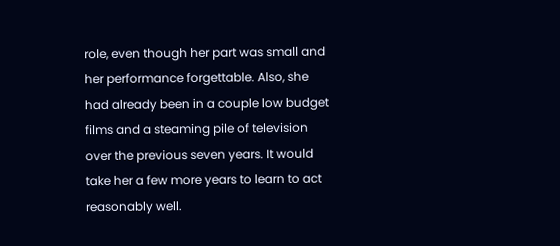role, even though her part was small and her performance forgettable. Also, she had already been in a couple low budget films and a steaming pile of television over the previous seven years. It would take her a few more years to learn to act reasonably well.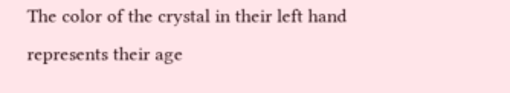The color of the crystal in their left hand represents their age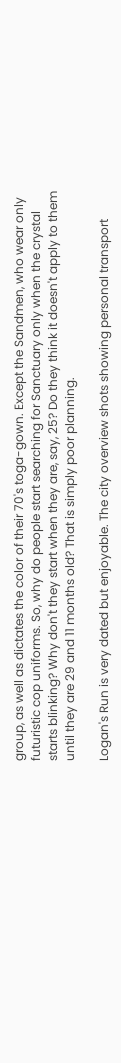group, as well as dictates the color of their 70's toga-gown. Except the Sandmen, who wear only futuristic cop uniforms. So, why do people start searching for Sanctuary only when the crystal starts blinking? Why don't they start when they are, say, 25? Do they think it doesn't apply to them until they are 29 and 11 months old? That is simply poor planning.

Logan's Run is very dated but enjoyable. The city overview shots showing personal transport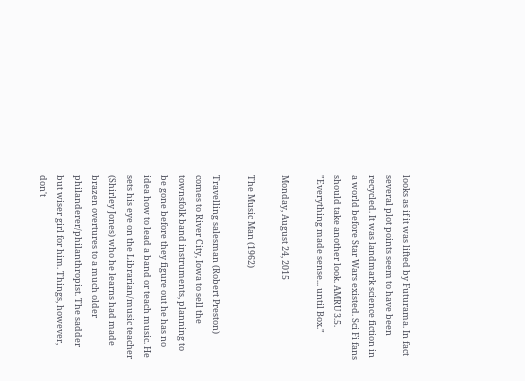looks as if it was lifted by Futurama. In fact several plot points seem to have been recycled. It was landmark science fiction in a world before Star Wars existed. Sci Fi fans should take another look. AMRU 3.5.
"Everything made sense... until Box."

Monday, August 24, 2015

The Music Man (1962)

Travelling salesman (Robert Preston) comes to River City, Iowa to sell the townsfolk band instruments, planning to be gone before they figure out he has no idea how to lead a band or teach music. He sets his eye on the Librarian/music teacher (Shirley Jones) who he learns had made brazen overtures to a much older philanderer/philanthropist. The sadder but wiser girl for him. Things, however, don't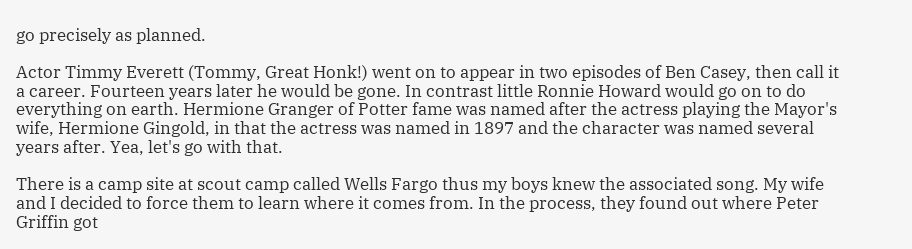go precisely as planned.

Actor Timmy Everett (Tommy, Great Honk!) went on to appear in two episodes of Ben Casey, then call it a career. Fourteen years later he would be gone. In contrast little Ronnie Howard would go on to do everything on earth. Hermione Granger of Potter fame was named after the actress playing the Mayor's wife, Hermione Gingold, in that the actress was named in 1897 and the character was named several years after. Yea, let's go with that.

There is a camp site at scout camp called Wells Fargo thus my boys knew the associated song. My wife and I decided to force them to learn where it comes from. In the process, they found out where Peter Griffin got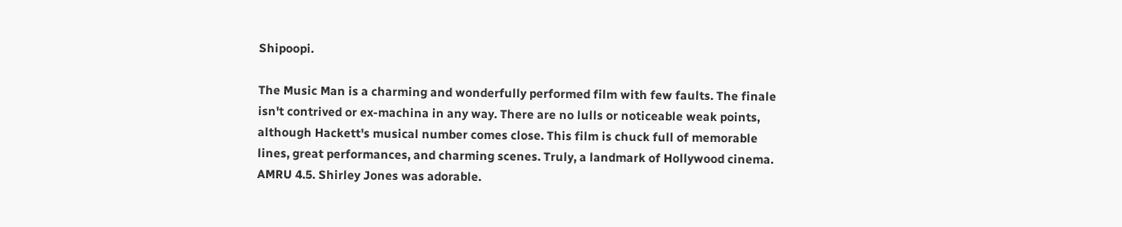Shipoopi.

The Music Man is a charming and wonderfully performed film with few faults. The finale isn't contrived or ex-machina in any way. There are no lulls or noticeable weak points, although Hackett's musical number comes close. This film is chuck full of memorable lines, great performances, and charming scenes. Truly, a landmark of Hollywood cinema. AMRU 4.5. Shirley Jones was adorable.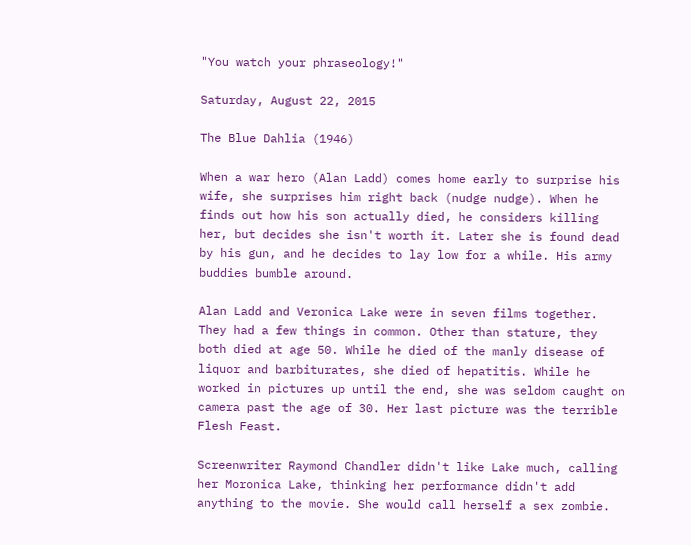"You watch your phraseology!"

Saturday, August 22, 2015

The Blue Dahlia (1946)

When a war hero (Alan Ladd) comes home early to surprise his wife, she surprises him right back (nudge nudge). When he finds out how his son actually died, he considers killing her, but decides she isn't worth it. Later she is found dead by his gun, and he decides to lay low for a while. His army buddies bumble around.

Alan Ladd and Veronica Lake were in seven films together. They had a few things in common. Other than stature, they both died at age 50. While he died of the manly disease of liquor and barbiturates, she died of hepatitis. While he worked in pictures up until the end, she was seldom caught on camera past the age of 30. Her last picture was the terrible Flesh Feast.

Screenwriter Raymond Chandler didn't like Lake much, calling her Moronica Lake, thinking her performance didn't add anything to the movie. She would call herself a sex zombie.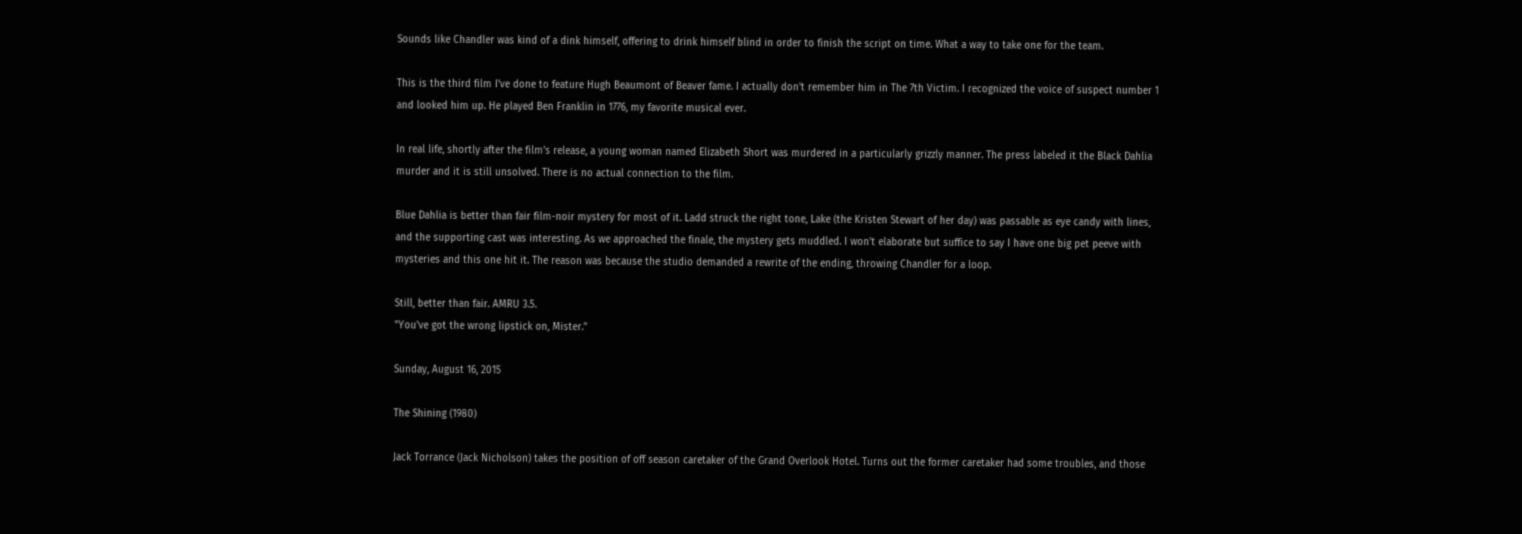Sounds like Chandler was kind of a dink himself, offering to drink himself blind in order to finish the script on time. What a way to take one for the team.

This is the third film I've done to feature Hugh Beaumont of Beaver fame. I actually don't remember him in The 7th Victim. I recognized the voice of suspect number 1 and looked him up. He played Ben Franklin in 1776, my favorite musical ever.

In real life, shortly after the film's release, a young woman named Elizabeth Short was murdered in a particularly grizzly manner. The press labeled it the Black Dahlia murder and it is still unsolved. There is no actual connection to the film.

Blue Dahlia is better than fair film-noir mystery for most of it. Ladd struck the right tone, Lake (the Kristen Stewart of her day) was passable as eye candy with lines, and the supporting cast was interesting. As we approached the finale, the mystery gets muddled. I won't elaborate but suffice to say I have one big pet peeve with mysteries and this one hit it. The reason was because the studio demanded a rewrite of the ending, throwing Chandler for a loop.

Still, better than fair. AMRU 3.5.
"You've got the wrong lipstick on, Mister."

Sunday, August 16, 2015

The Shining (1980)

Jack Torrance (Jack Nicholson) takes the position of off season caretaker of the Grand Overlook Hotel. Turns out the former caretaker had some troubles, and those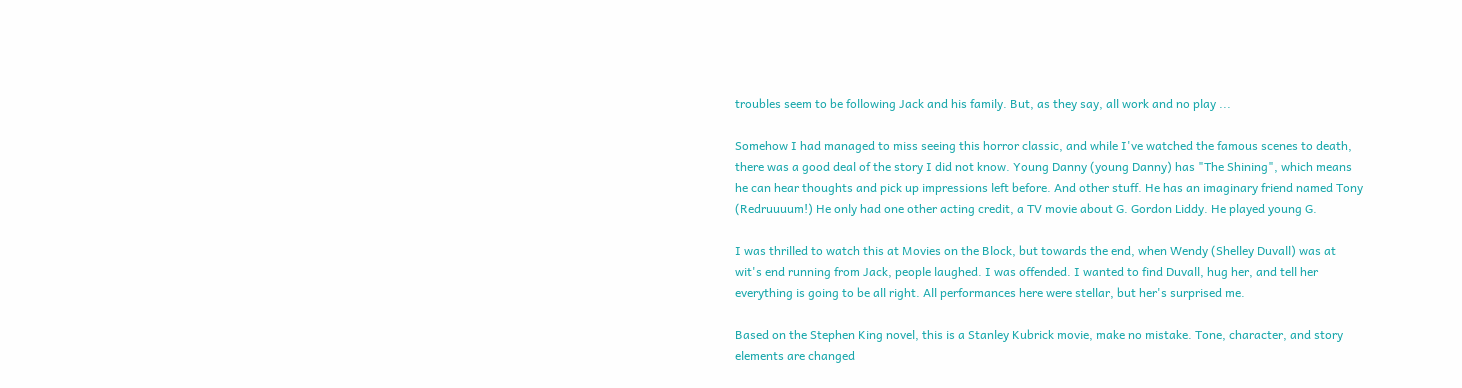troubles seem to be following Jack and his family. But, as they say, all work and no play ...

Somehow I had managed to miss seeing this horror classic, and while I've watched the famous scenes to death, there was a good deal of the story I did not know. Young Danny (young Danny) has "The Shining", which means he can hear thoughts and pick up impressions left before. And other stuff. He has an imaginary friend named Tony (Redruuuum!) He only had one other acting credit, a TV movie about G. Gordon Liddy. He played young G.

I was thrilled to watch this at Movies on the Block, but towards the end, when Wendy (Shelley Duvall) was at wit's end running from Jack, people laughed. I was offended. I wanted to find Duvall, hug her, and tell her everything is going to be all right. All performances here were stellar, but her's surprised me.

Based on the Stephen King novel, this is a Stanley Kubrick movie, make no mistake. Tone, character, and story elements are changed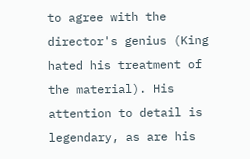to agree with the director's genius (King hated his treatment of the material). His attention to detail is legendary, as are his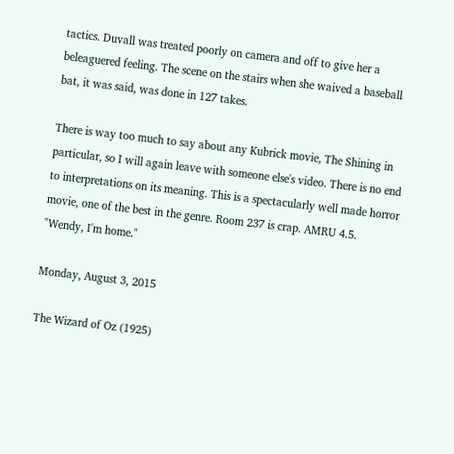tactics. Duvall was treated poorly on camera and off to give her a beleaguered feeling. The scene on the stairs when she waived a baseball bat, it was said, was done in 127 takes.

There is way too much to say about any Kubrick movie, The Shining in particular, so I will again leave with someone else's video. There is no end to interpretations on its meaning. This is a spectacularly well made horror movie, one of the best in the genre. Room 237 is crap. AMRU 4.5.
"Wendy, I'm home."

Monday, August 3, 2015

The Wizard of Oz (1925)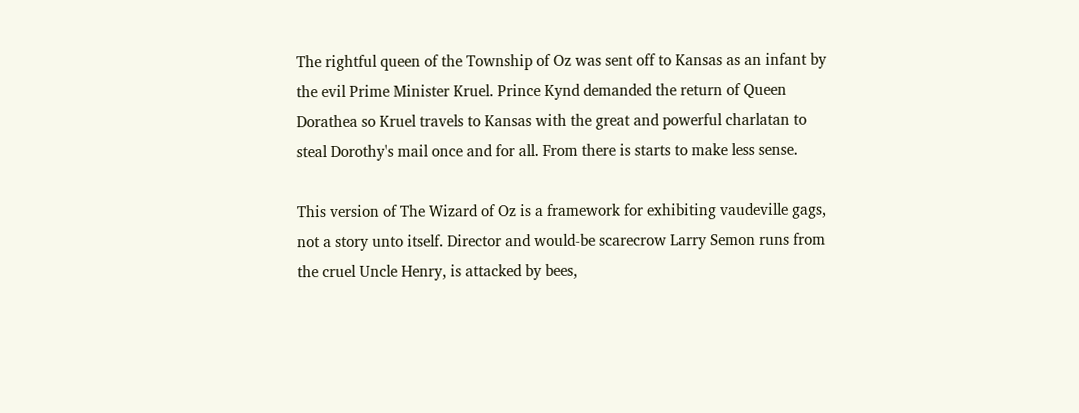The rightful queen of the Township of Oz was sent off to Kansas as an infant by the evil Prime Minister Kruel. Prince Kynd demanded the return of Queen Dorathea so Kruel travels to Kansas with the great and powerful charlatan to steal Dorothy's mail once and for all. From there is starts to make less sense.

This version of The Wizard of Oz is a framework for exhibiting vaudeville gags, not a story unto itself. Director and would-be scarecrow Larry Semon runs from the cruel Uncle Henry, is attacked by bees,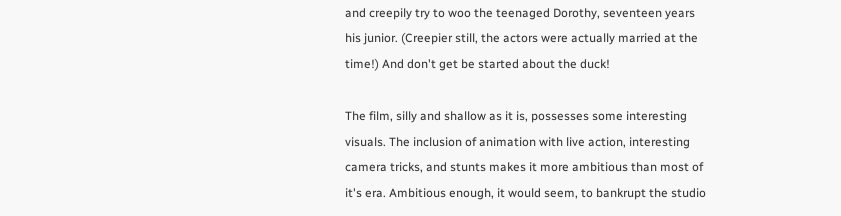and creepily try to woo the teenaged Dorothy, seventeen years his junior. (Creepier still, the actors were actually married at the time!) And don't get be started about the duck!

The film, silly and shallow as it is, possesses some interesting visuals. The inclusion of animation with live action, interesting camera tricks, and stunts makes it more ambitious than most of it's era. Ambitious enough, it would seem, to bankrupt the studio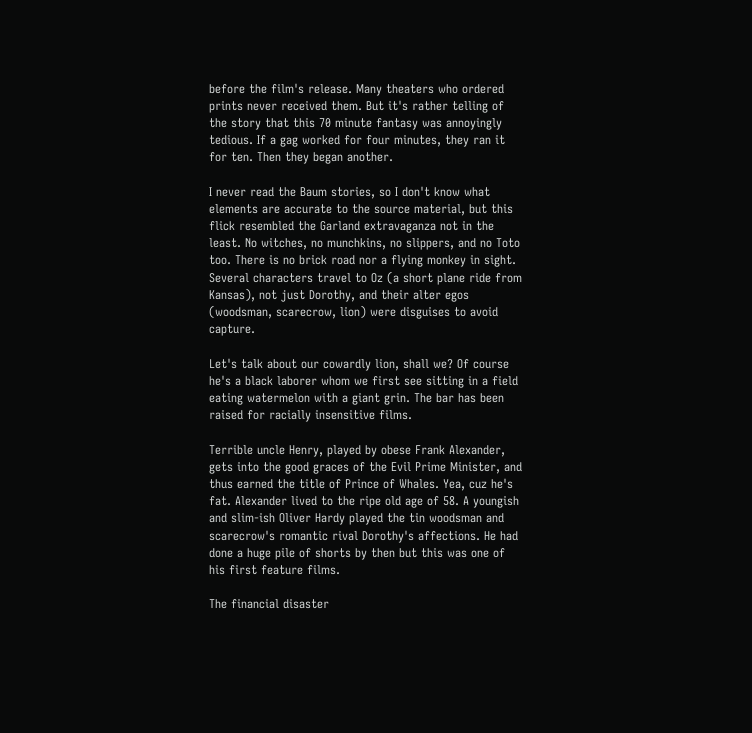before the film's release. Many theaters who ordered prints never received them. But it's rather telling of the story that this 70 minute fantasy was annoyingly tedious. If a gag worked for four minutes, they ran it for ten. Then they began another.

I never read the Baum stories, so I don't know what elements are accurate to the source material, but this flick resembled the Garland extravaganza not in the least. No witches, no munchkins, no slippers, and no Toto too. There is no brick road nor a flying monkey in sight. Several characters travel to Oz (a short plane ride from Kansas), not just Dorothy, and their alter egos (woodsman, scarecrow, lion) were disguises to avoid capture.

Let's talk about our cowardly lion, shall we? Of course he's a black laborer whom we first see sitting in a field eating watermelon with a giant grin. The bar has been raised for racially insensitive films.

Terrible uncle Henry, played by obese Frank Alexander, gets into the good graces of the Evil Prime Minister, and thus earned the title of Prince of Whales. Yea, cuz he's fat. Alexander lived to the ripe old age of 58. A youngish and slim-ish Oliver Hardy played the tin woodsman and scarecrow's romantic rival Dorothy's affections. He had done a huge pile of shorts by then but this was one of his first feature films.

The financial disaster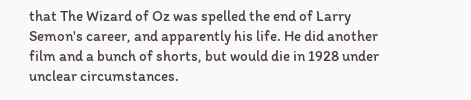that The Wizard of Oz was spelled the end of Larry Semon's career, and apparently his life. He did another film and a bunch of shorts, but would die in 1928 under unclear circumstances.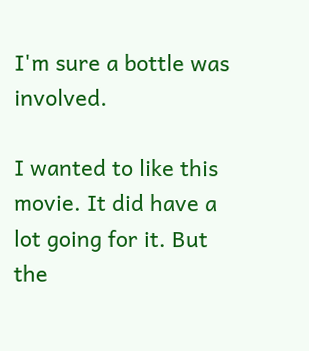I'm sure a bottle was involved.

I wanted to like this movie. It did have a lot going for it. But the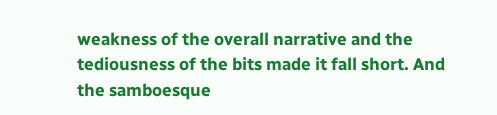weakness of the overall narrative and the tediousness of the bits made it fall short. And the samboesque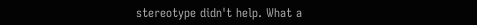stereotype didn't help. What a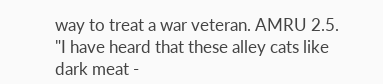way to treat a war veteran. AMRU 2.5.
"I have heard that these alley cats like dark meat -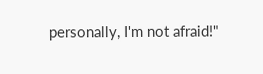personally, I'm not afraid!"